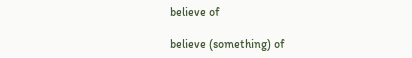believe of

believe (something) of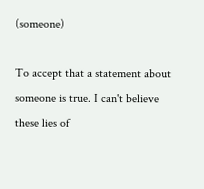(someone)

To accept that a statement about someone is true. I can't believe these lies of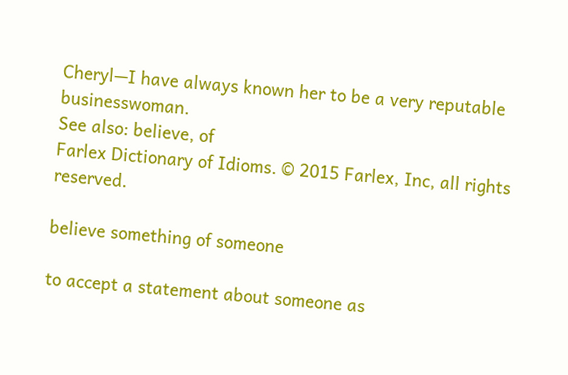Cheryl—I have always known her to be a very reputable businesswoman.
See also: believe, of
Farlex Dictionary of Idioms. © 2015 Farlex, Inc, all rights reserved.

believe something of someone

to accept a statement about someone as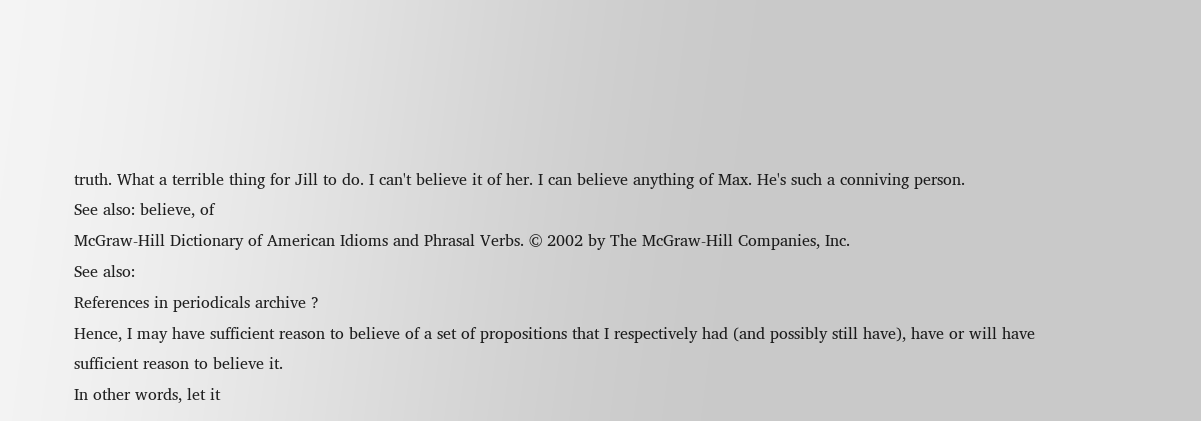truth. What a terrible thing for Jill to do. I can't believe it of her. I can believe anything of Max. He's such a conniving person.
See also: believe, of
McGraw-Hill Dictionary of American Idioms and Phrasal Verbs. © 2002 by The McGraw-Hill Companies, Inc.
See also:
References in periodicals archive ?
Hence, I may have sufficient reason to believe of a set of propositions that I respectively had (and possibly still have), have or will have sufficient reason to believe it.
In other words, let it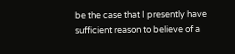be the case that I presently have sufficient reason to believe of a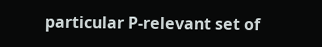particular P-relevant set of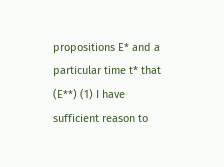propositions E* and a particular time t* that (E**) (1) I have sufficient reason to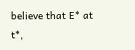believe that E* at t*,